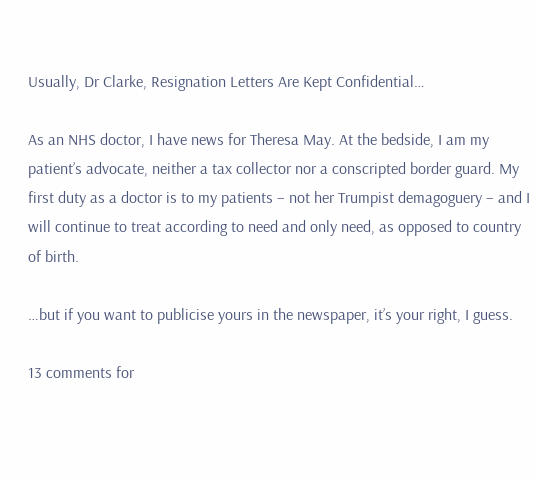Usually, Dr Clarke, Resignation Letters Are Kept Confidential…

As an NHS doctor, I have news for Theresa May. At the bedside, I am my patient’s advocate, neither a tax collector nor a conscripted border guard. My first duty as a doctor is to my patients – not her Trumpist demagoguery – and I will continue to treat according to need and only need, as opposed to country of birth.

…but if you want to publicise yours in the newspaper, it’s your right, I guess.

13 comments for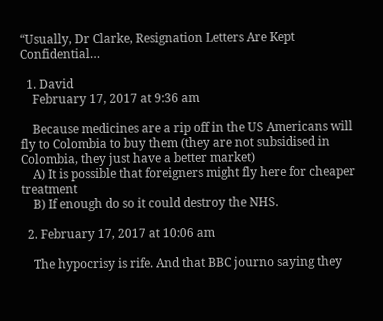“Usually, Dr Clarke, Resignation Letters Are Kept Confidential…

  1. David
    February 17, 2017 at 9:36 am

    Because medicines are a rip off in the US Americans will fly to Colombia to buy them (they are not subsidised in Colombia, they just have a better market)
    A) It is possible that foreigners might fly here for cheaper treatment
    B) If enough do so it could destroy the NHS.

  2. February 17, 2017 at 10:06 am

    The hypocrisy is rife. And that BBC journo saying they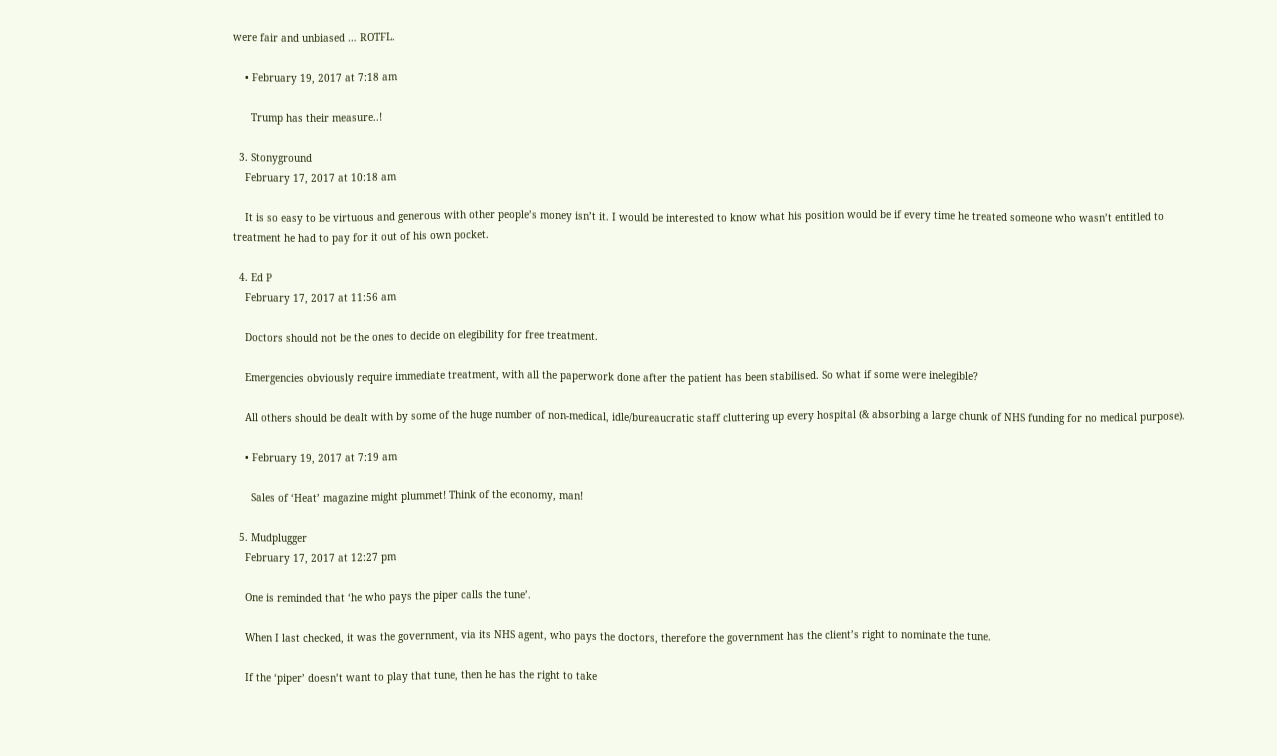were fair and unbiased … ROTFL.

    • February 19, 2017 at 7:18 am

      Trump has their measure..!

  3. Stonyground
    February 17, 2017 at 10:18 am

    It is so easy to be virtuous and generous with other people’s money isn’t it. I would be interested to know what his position would be if every time he treated someone who wasn’t entitled to treatment he had to pay for it out of his own pocket.

  4. Ed P
    February 17, 2017 at 11:56 am

    Doctors should not be the ones to decide on elegibility for free treatment.

    Emergencies obviously require immediate treatment, with all the paperwork done after the patient has been stabilised. So what if some were inelegible?

    All others should be dealt with by some of the huge number of non-medical, idle/bureaucratic staff cluttering up every hospital (& absorbing a large chunk of NHS funding for no medical purpose).

    • February 19, 2017 at 7:19 am

      Sales of ‘Heat’ magazine might plummet! Think of the economy, man!

  5. Mudplugger
    February 17, 2017 at 12:27 pm

    One is reminded that ‘he who pays the piper calls the tune’.

    When I last checked, it was the government, via its NHS agent, who pays the doctors, therefore the government has the client’s right to nominate the tune.

    If the ‘piper’ doesn’t want to play that tune, then he has the right to take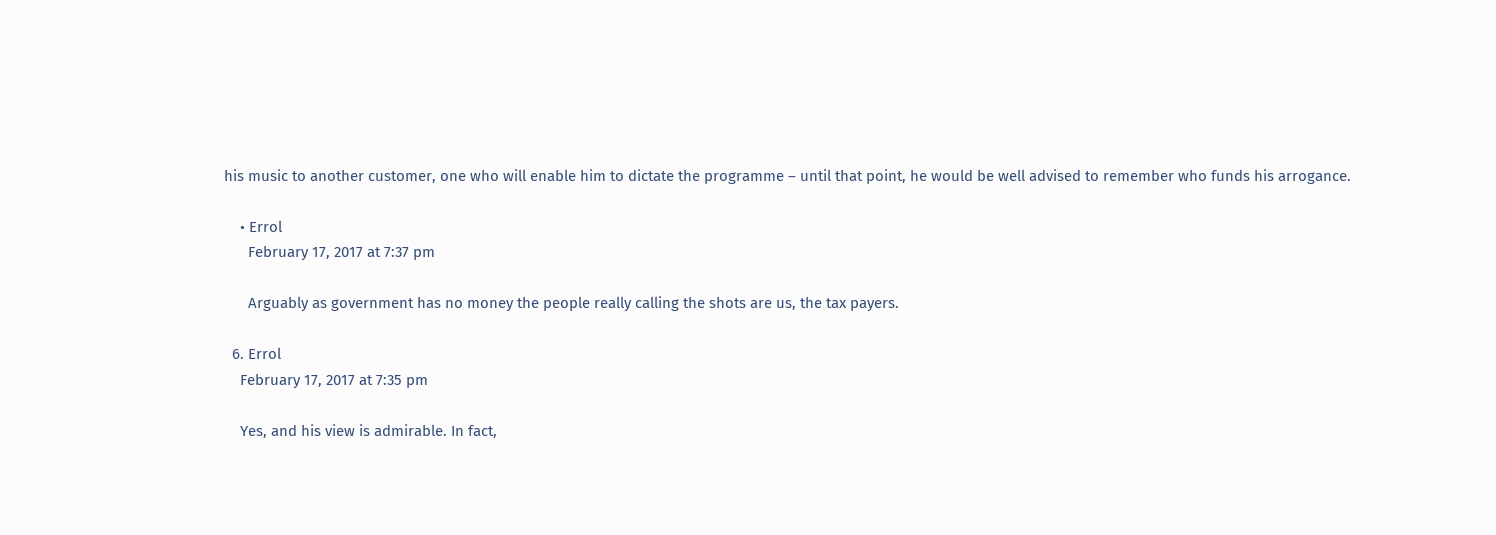his music to another customer, one who will enable him to dictate the programme – until that point, he would be well advised to remember who funds his arrogance.

    • Errol
      February 17, 2017 at 7:37 pm

      Arguably as government has no money the people really calling the shots are us, the tax payers.

  6. Errol
    February 17, 2017 at 7:35 pm

    Yes, and his view is admirable. In fact,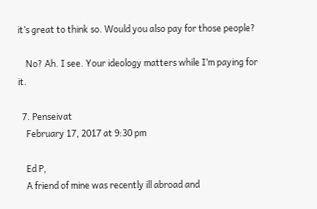it’s great to think so. Would you also pay for those people?

    No? Ah. I see. Your ideology matters while I’m paying for it.

  7. Penseivat
    February 17, 2017 at 9:30 pm

    Ed P,
    A friend of mine was recently ill abroad and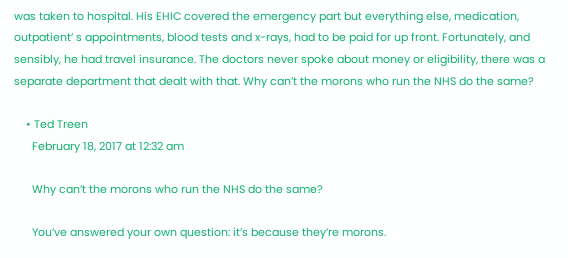was taken to hospital. His EHIC covered the emergency part but everything else, medication, outpatient’ s appointments, blood tests and x-rays, had to be paid for up front. Fortunately, and sensibly, he had travel insurance. The doctors never spoke about money or eligibility, there was a separate department that dealt with that. Why can’t the morons who run the NHS do the same?

    • Ted Treen
      February 18, 2017 at 12:32 am

      Why can’t the morons who run the NHS do the same?

      You’ve answered your own question: it’s because they’re morons.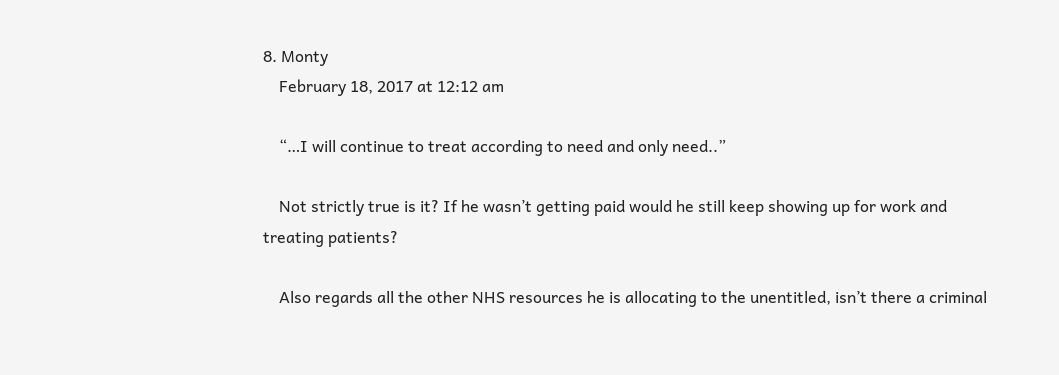8. Monty
    February 18, 2017 at 12:12 am

    “…I will continue to treat according to need and only need..”

    Not strictly true is it? If he wasn’t getting paid would he still keep showing up for work and treating patients?

    Also regards all the other NHS resources he is allocating to the unentitled, isn’t there a criminal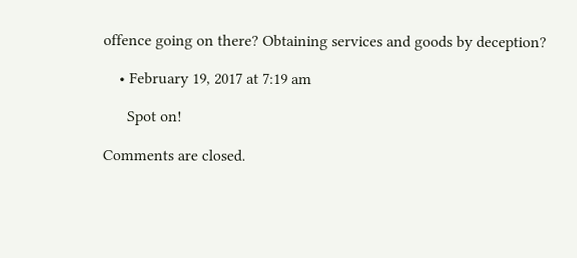offence going on there? Obtaining services and goods by deception?

    • February 19, 2017 at 7:19 am

      Spot on!

Comments are closed.